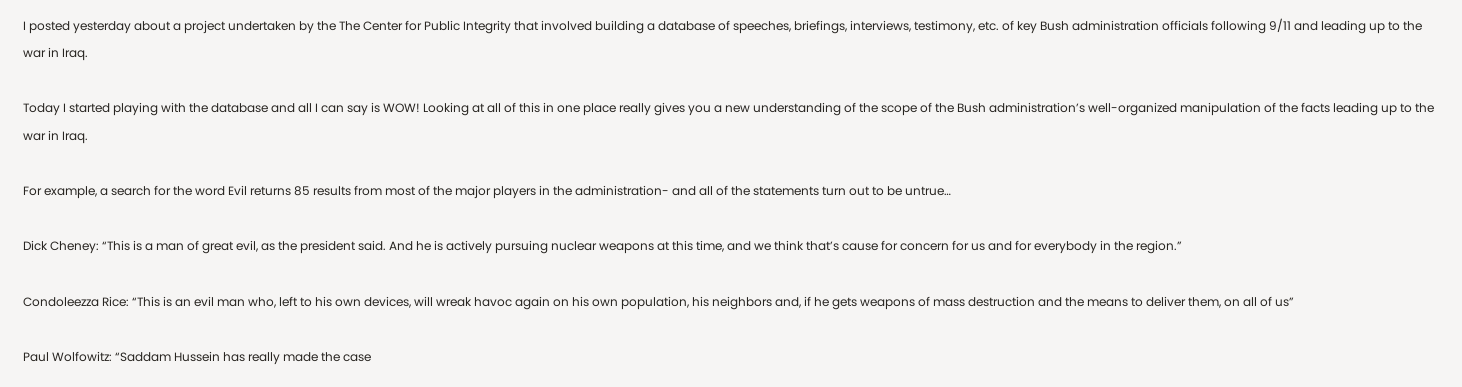I posted yesterday about a project undertaken by the The Center for Public Integrity that involved building a database of speeches, briefings, interviews, testimony, etc. of key Bush administration officials following 9/11 and leading up to the war in Iraq.

Today I started playing with the database and all I can say is WOW! Looking at all of this in one place really gives you a new understanding of the scope of the Bush administration’s well-organized manipulation of the facts leading up to the war in Iraq.

For example, a search for the word Evil returns 85 results from most of the major players in the administration- and all of the statements turn out to be untrue…

Dick Cheney: “This is a man of great evil, as the president said. And he is actively pursuing nuclear weapons at this time, and we think that’s cause for concern for us and for everybody in the region.”

Condoleezza Rice: “This is an evil man who, left to his own devices, will wreak havoc again on his own population, his neighbors and, if he gets weapons of mass destruction and the means to deliver them, on all of us”

Paul Wolfowitz: “Saddam Hussein has really made the case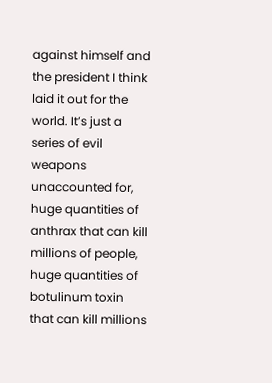against himself and the president I think laid it out for the world. It’s just a series of evil weapons unaccounted for, huge quantities of anthrax that can kill millions of people, huge quantities of botulinum toxin that can kill millions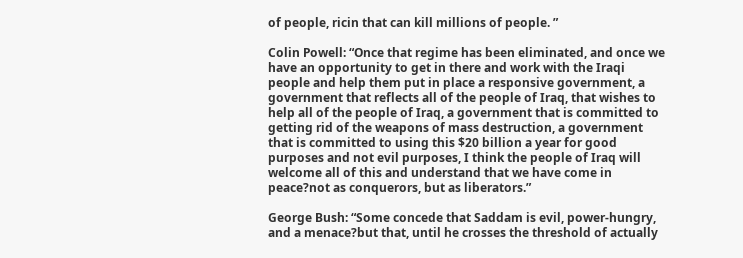of people, ricin that can kill millions of people. ”

Colin Powell: “Once that regime has been eliminated, and once we have an opportunity to get in there and work with the Iraqi people and help them put in place a responsive government, a government that reflects all of the people of Iraq, that wishes to help all of the people of Iraq, a government that is committed to getting rid of the weapons of mass destruction, a government that is committed to using this $20 billion a year for good purposes and not evil purposes, I think the people of Iraq will welcome all of this and understand that we have come in peace?not as conquerors, but as liberators.”

George Bush: “Some concede that Saddam is evil, power-hungry, and a menace?but that, until he crosses the threshold of actually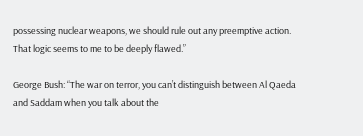possessing nuclear weapons, we should rule out any preemptive action. That logic seems to me to be deeply flawed.”

George Bush: “The war on terror, you can’t distinguish between Al Qaeda and Saddam when you talk about the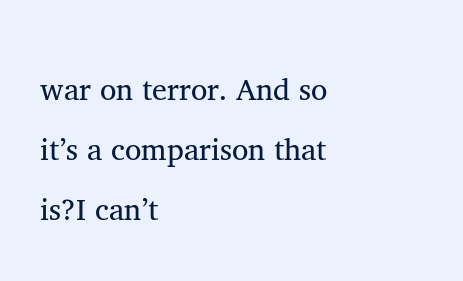war on terror. And so it’s a comparison that is?I can’t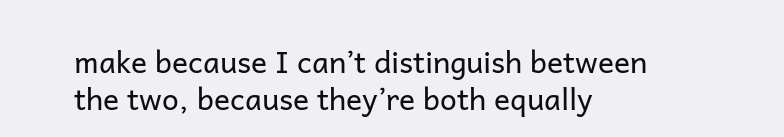make because I can’t distinguish between the two, because they’re both equally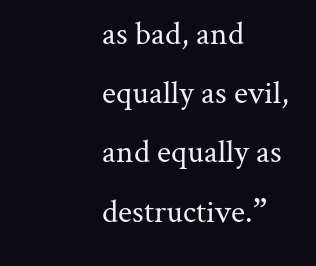as bad, and equally as evil, and equally as destructive.”